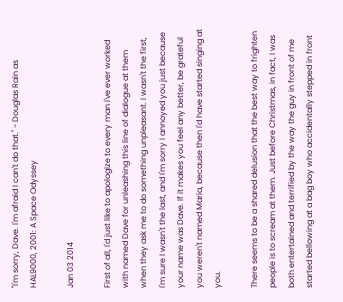"I'm sorry, Dave. I'm afraid I can't do that." - Douglas Rain as HAL9000, 2001: A Space Odyssey

Jan 03 2014

First of all, I'd just like to apologize to every man I've ever worked with named Dave for unleashing this line of dialogue at them when they ask me to do something unpleasant. I wasn't the first, I'm sure I wasn't the last, and I'm sorry I annoyed you just because your name was Dave. If it makes you feel any better, be grateful you weren't named Maria, because then I'd have started singing at you.

There seems to be a shared delusion that the best way to frighten people is to scream at them. Just before Christmas, in fact, I was both entertained and terrified by the way the guy in front of me started bellowing at a bag boy who accidentally stepped in front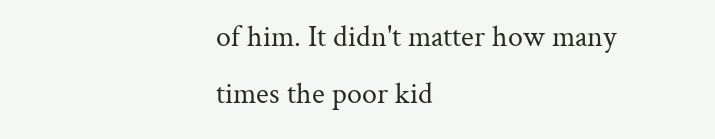of him. It didn't matter how many times the poor kid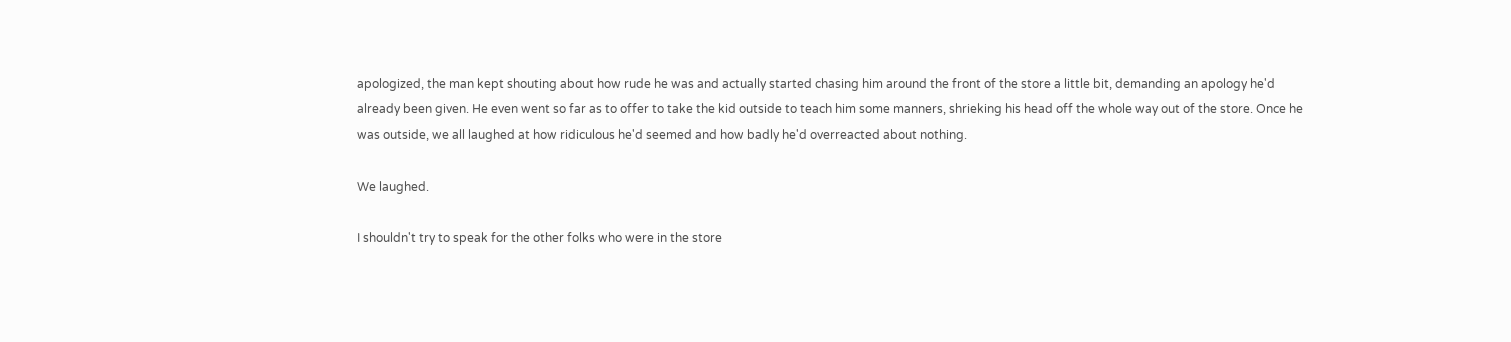apologized, the man kept shouting about how rude he was and actually started chasing him around the front of the store a little bit, demanding an apology he'd already been given. He even went so far as to offer to take the kid outside to teach him some manners, shrieking his head off the whole way out of the store. Once he was outside, we all laughed at how ridiculous he'd seemed and how badly he'd overreacted about nothing.

We laughed.

I shouldn't try to speak for the other folks who were in the store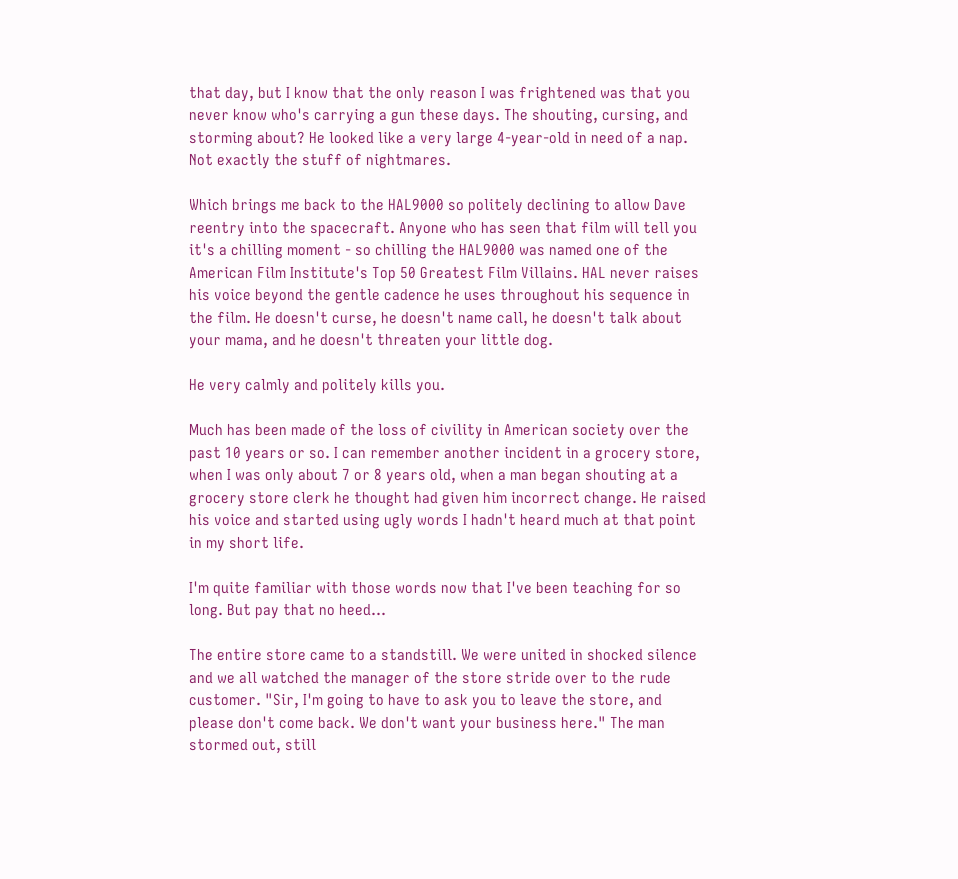that day, but I know that the only reason I was frightened was that you never know who's carrying a gun these days. The shouting, cursing, and storming about? He looked like a very large 4-year-old in need of a nap. Not exactly the stuff of nightmares.

Which brings me back to the HAL9000 so politely declining to allow Dave reentry into the spacecraft. Anyone who has seen that film will tell you it's a chilling moment - so chilling the HAL9000 was named one of the American Film Institute's Top 50 Greatest Film Villains. HAL never raises his voice beyond the gentle cadence he uses throughout his sequence in the film. He doesn't curse, he doesn't name call, he doesn't talk about your mama, and he doesn't threaten your little dog.

He very calmly and politely kills you.

Much has been made of the loss of civility in American society over the past 10 years or so. I can remember another incident in a grocery store, when I was only about 7 or 8 years old, when a man began shouting at a grocery store clerk he thought had given him incorrect change. He raised his voice and started using ugly words I hadn't heard much at that point in my short life.

I'm quite familiar with those words now that I've been teaching for so long. But pay that no heed...

The entire store came to a standstill. We were united in shocked silence and we all watched the manager of the store stride over to the rude customer. "Sir, I'm going to have to ask you to leave the store, and please don't come back. We don't want your business here." The man stormed out, still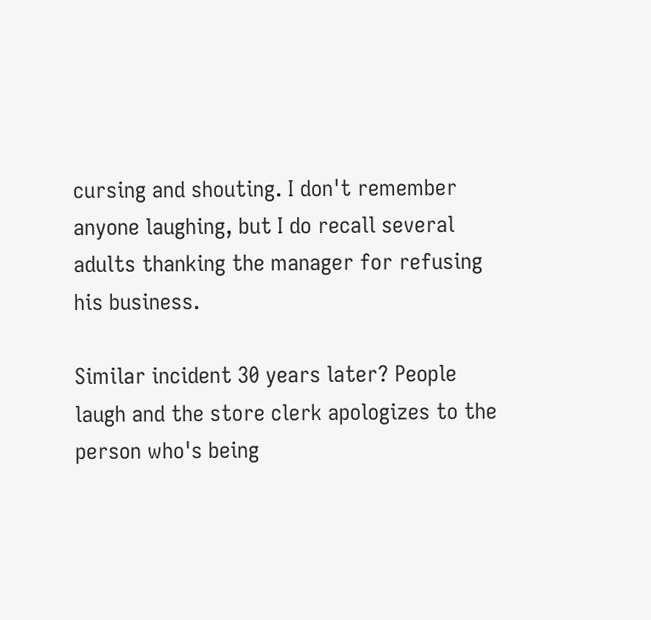cursing and shouting. I don't remember anyone laughing, but I do recall several adults thanking the manager for refusing his business.

Similar incident 30 years later? People laugh and the store clerk apologizes to the person who's being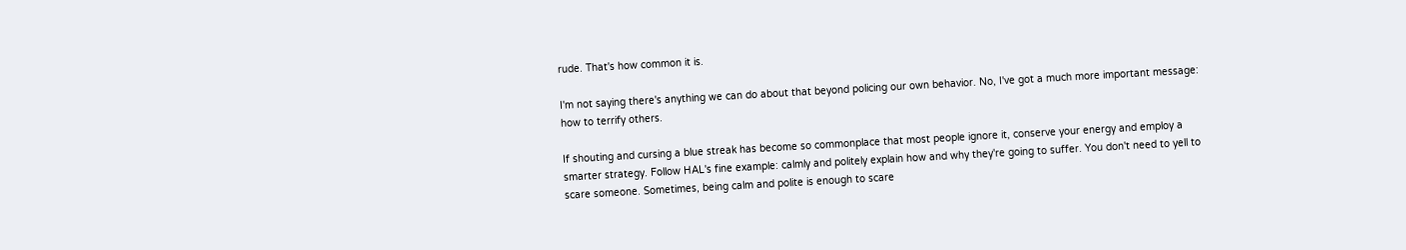rude. That's how common it is.

I'm not saying there's anything we can do about that beyond policing our own behavior. No, I've got a much more important message: how to terrify others.

If shouting and cursing a blue streak has become so commonplace that most people ignore it, conserve your energy and employ a smarter strategy. Follow HAL's fine example: calmly and politely explain how and why they're going to suffer. You don't need to yell to scare someone. Sometimes, being calm and polite is enough to scare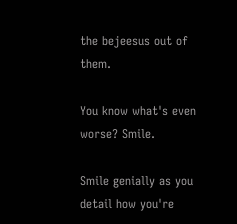the bejeesus out of them.

You know what's even worse? Smile.

Smile genially as you detail how you're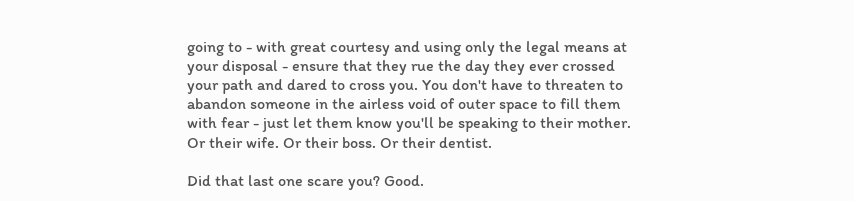going to - with great courtesy and using only the legal means at your disposal - ensure that they rue the day they ever crossed your path and dared to cross you. You don't have to threaten to abandon someone in the airless void of outer space to fill them with fear - just let them know you'll be speaking to their mother. Or their wife. Or their boss. Or their dentist.

Did that last one scare you? Good.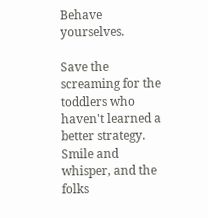Behave yourselves.

Save the screaming for the toddlers who haven't learned a better strategy. Smile and whisper, and the folks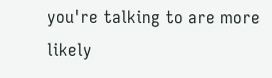you're talking to are more likely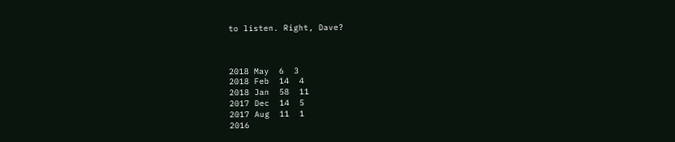to listen. Right, Dave?



2018 May  6  3
2018 Feb  14  4
2018 Jan  58  11
2017 Dec  14  5
2017 Aug  11  1
2016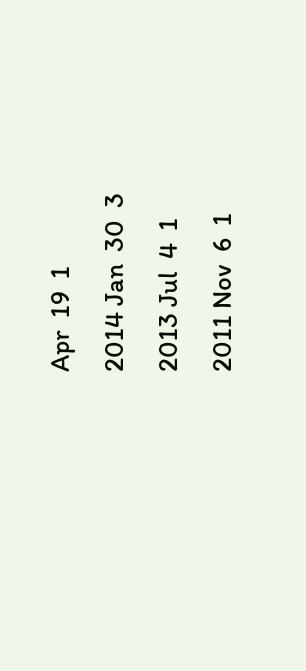Apr  19  1
2014 Jan  30  3
2013 Jul  4  1
2011 Nov  6  1